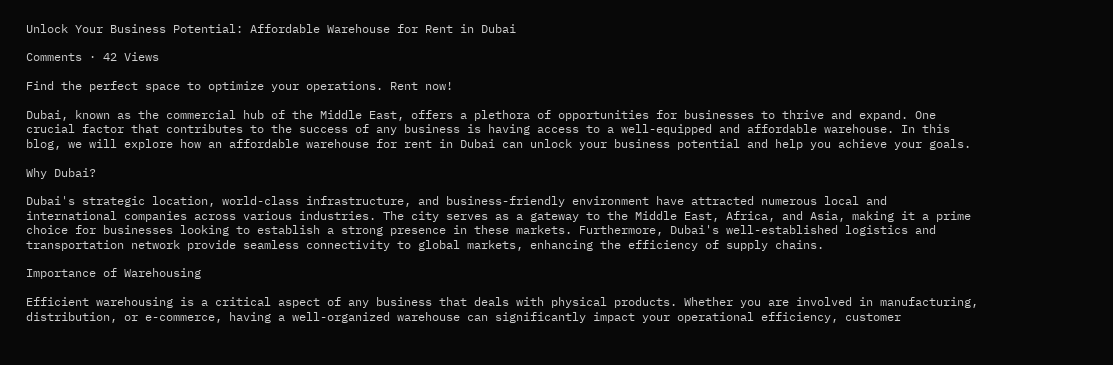Unlock Your Business Potential: Affordable Warehouse for Rent in Dubai

Comments · 42 Views

Find the perfect space to optimize your operations. Rent now!

Dubai, known as the commercial hub of the Middle East, offers a plethora of opportunities for businesses to thrive and expand. One crucial factor that contributes to the success of any business is having access to a well-equipped and affordable warehouse. In this blog, we will explore how an affordable warehouse for rent in Dubai can unlock your business potential and help you achieve your goals.

Why Dubai?

Dubai's strategic location, world-class infrastructure, and business-friendly environment have attracted numerous local and international companies across various industries. The city serves as a gateway to the Middle East, Africa, and Asia, making it a prime choice for businesses looking to establish a strong presence in these markets. Furthermore, Dubai's well-established logistics and transportation network provide seamless connectivity to global markets, enhancing the efficiency of supply chains.

Importance of Warehousing

Efficient warehousing is a critical aspect of any business that deals with physical products. Whether you are involved in manufacturing, distribution, or e-commerce, having a well-organized warehouse can significantly impact your operational efficiency, customer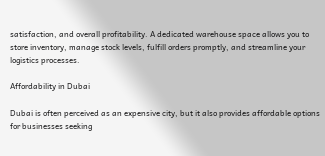satisfaction, and overall profitability. A dedicated warehouse space allows you to store inventory, manage stock levels, fulfill orders promptly, and streamline your logistics processes.

Affordability in Dubai

Dubai is often perceived as an expensive city, but it also provides affordable options for businesses seeking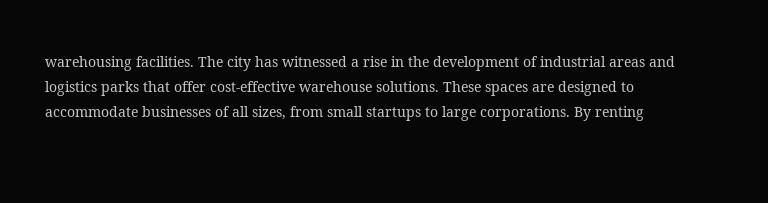warehousing facilities. The city has witnessed a rise in the development of industrial areas and logistics parks that offer cost-effective warehouse solutions. These spaces are designed to accommodate businesses of all sizes, from small startups to large corporations. By renting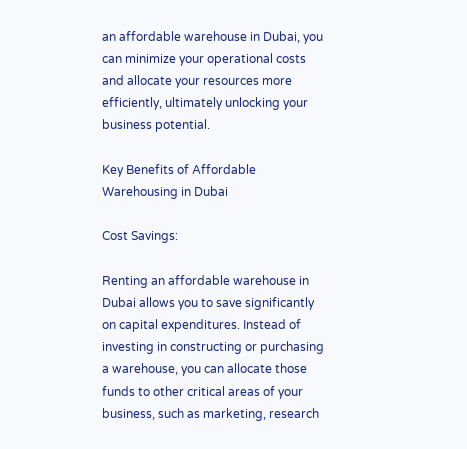an affordable warehouse in Dubai, you can minimize your operational costs and allocate your resources more efficiently, ultimately unlocking your business potential.

Key Benefits of Affordable Warehousing in Dubai

Cost Savings:

Renting an affordable warehouse in Dubai allows you to save significantly on capital expenditures. Instead of investing in constructing or purchasing a warehouse, you can allocate those funds to other critical areas of your business, such as marketing, research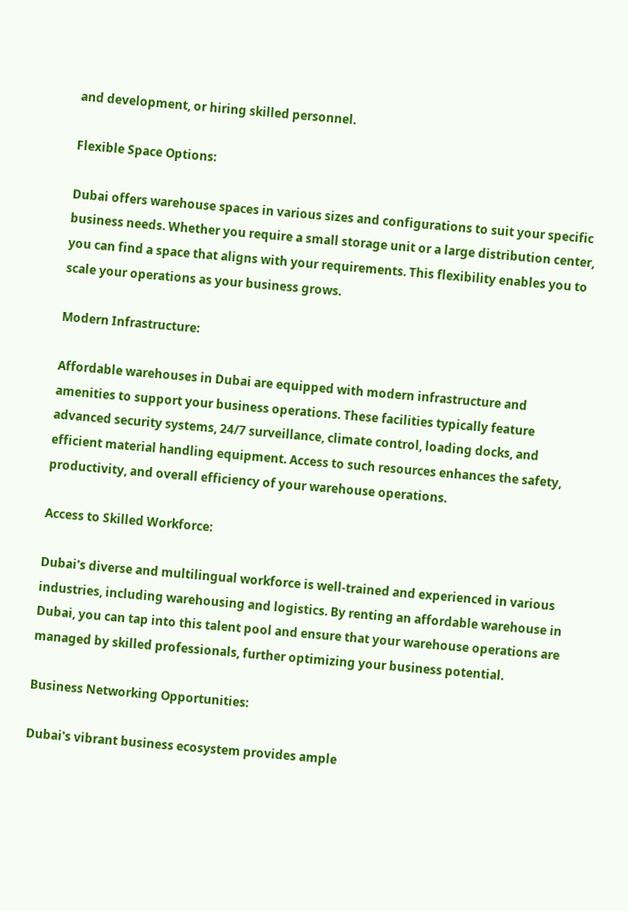and development, or hiring skilled personnel.

Flexible Space Options:

Dubai offers warehouse spaces in various sizes and configurations to suit your specific business needs. Whether you require a small storage unit or a large distribution center, you can find a space that aligns with your requirements. This flexibility enables you to scale your operations as your business grows.

Modern Infrastructure:

Affordable warehouses in Dubai are equipped with modern infrastructure and amenities to support your business operations. These facilities typically feature advanced security systems, 24/7 surveillance, climate control, loading docks, and efficient material handling equipment. Access to such resources enhances the safety, productivity, and overall efficiency of your warehouse operations.

Access to Skilled Workforce:

Dubai's diverse and multilingual workforce is well-trained and experienced in various industries, including warehousing and logistics. By renting an affordable warehouse in Dubai, you can tap into this talent pool and ensure that your warehouse operations are managed by skilled professionals, further optimizing your business potential.

Business Networking Opportunities:

Dubai's vibrant business ecosystem provides ample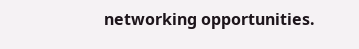networking opportunities.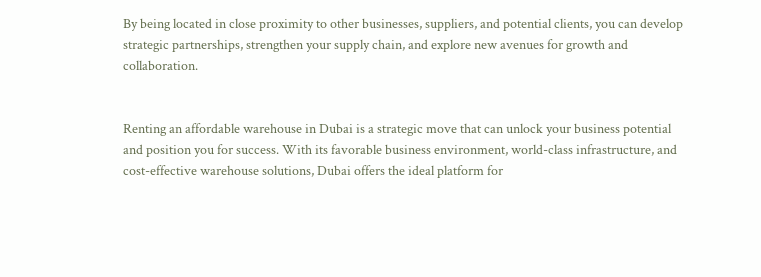By being located in close proximity to other businesses, suppliers, and potential clients, you can develop strategic partnerships, strengthen your supply chain, and explore new avenues for growth and collaboration.


Renting an affordable warehouse in Dubai is a strategic move that can unlock your business potential and position you for success. With its favorable business environment, world-class infrastructure, and cost-effective warehouse solutions, Dubai offers the ideal platform for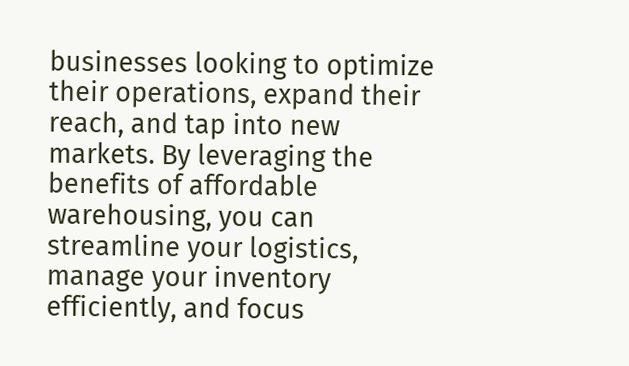businesses looking to optimize their operations, expand their reach, and tap into new markets. By leveraging the benefits of affordable warehousing, you can streamline your logistics, manage your inventory efficiently, and focus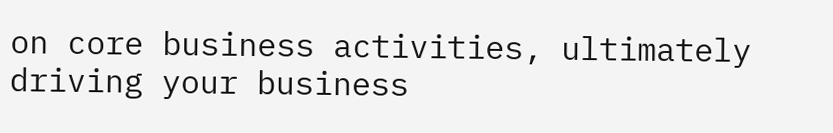on core business activities, ultimately driving your business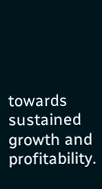towards sustained growth and profitability.